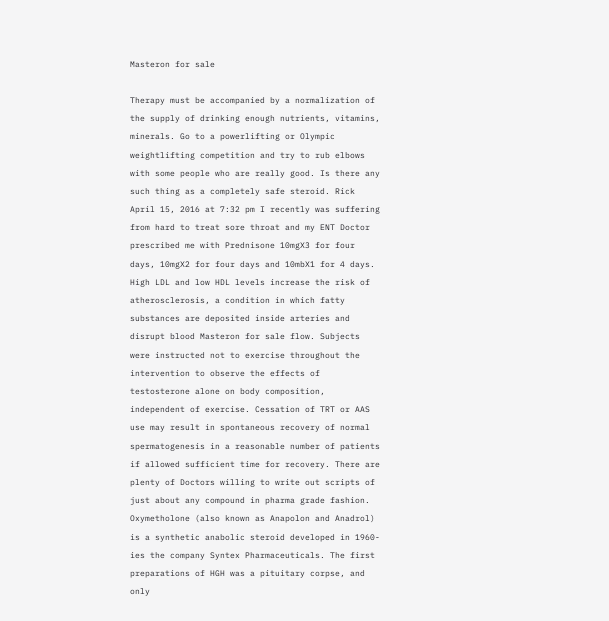Masteron for sale

Therapy must be accompanied by a normalization of the supply of drinking enough nutrients, vitamins, minerals. Go to a powerlifting or Olympic weightlifting competition and try to rub elbows with some people who are really good. Is there any such thing as a completely safe steroid. Rick April 15, 2016 at 7:32 pm I recently was suffering from hard to treat sore throat and my ENT Doctor prescribed me with Prednisone 10mgX3 for four days, 10mgX2 for four days and 10mbX1 for 4 days. High LDL and low HDL levels increase the risk of atherosclerosis, a condition in which fatty substances are deposited inside arteries and disrupt blood Masteron for sale flow. Subjects were instructed not to exercise throughout the intervention to observe the effects of testosterone alone on body composition, independent of exercise. Cessation of TRT or AAS use may result in spontaneous recovery of normal spermatogenesis in a reasonable number of patients if allowed sufficient time for recovery. There are plenty of Doctors willing to write out scripts of just about any compound in pharma grade fashion. Oxymetholone (also known as Anapolon and Anadrol) is a synthetic anabolic steroid developed in 1960-ies the company Syntex Pharmaceuticals. The first preparations of HGH was a pituitary corpse, and only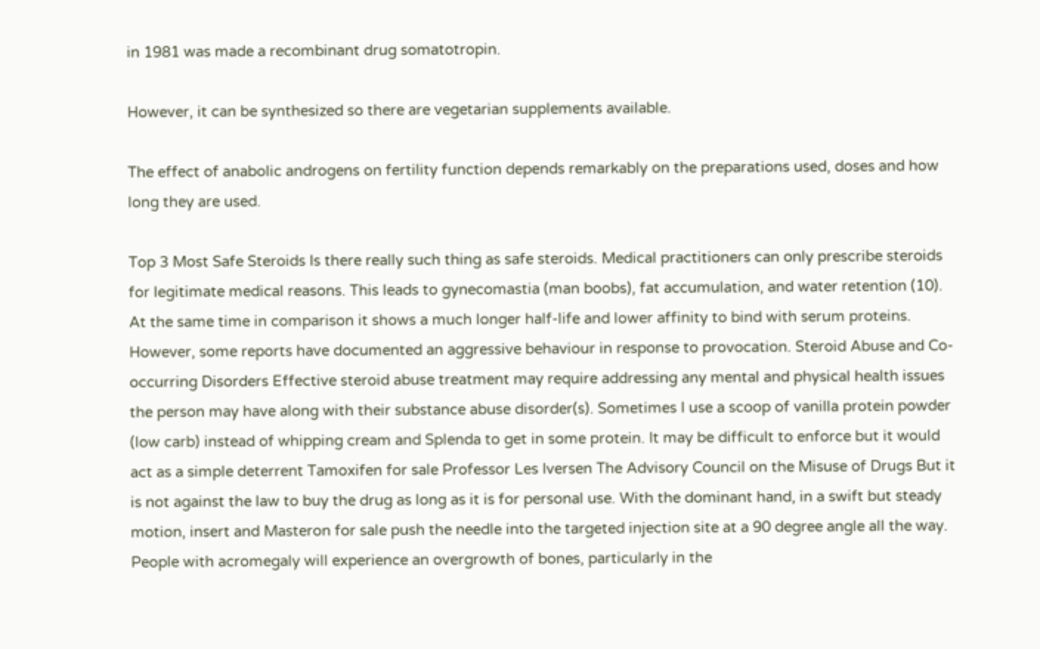in 1981 was made a recombinant drug somatotropin.

However, it can be synthesized so there are vegetarian supplements available.

The effect of anabolic androgens on fertility function depends remarkably on the preparations used, doses and how long they are used.

Top 3 Most Safe Steroids Is there really such thing as safe steroids. Medical practitioners can only prescribe steroids for legitimate medical reasons. This leads to gynecomastia (man boobs), fat accumulation, and water retention (10). At the same time in comparison it shows a much longer half-life and lower affinity to bind with serum proteins. However, some reports have documented an aggressive behaviour in response to provocation. Steroid Abuse and Co-occurring Disorders Effective steroid abuse treatment may require addressing any mental and physical health issues the person may have along with their substance abuse disorder(s). Sometimes I use a scoop of vanilla protein powder (low carb) instead of whipping cream and Splenda to get in some protein. It may be difficult to enforce but it would act as a simple deterrent Tamoxifen for sale Professor Les Iversen The Advisory Council on the Misuse of Drugs But it is not against the law to buy the drug as long as it is for personal use. With the dominant hand, in a swift but steady motion, insert and Masteron for sale push the needle into the targeted injection site at a 90 degree angle all the way. People with acromegaly will experience an overgrowth of bones, particularly in the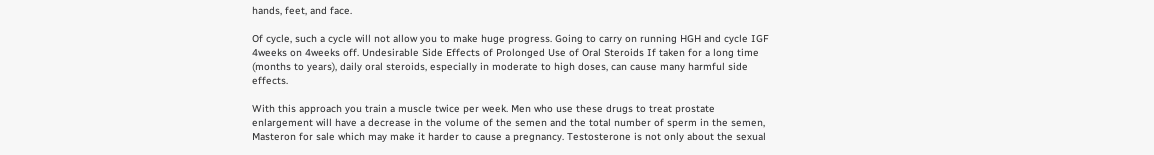hands, feet, and face.

Of cycle, such a cycle will not allow you to make huge progress. Going to carry on running HGH and cycle IGF 4weeks on 4weeks off. Undesirable Side Effects of Prolonged Use of Oral Steroids If taken for a long time (months to years), daily oral steroids, especially in moderate to high doses, can cause many harmful side effects.

With this approach you train a muscle twice per week. Men who use these drugs to treat prostate enlargement will have a decrease in the volume of the semen and the total number of sperm in the semen, Masteron for sale which may make it harder to cause a pregnancy. Testosterone is not only about the sexual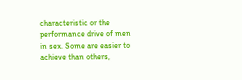characteristic or the performance drive of men in sex. Some are easier to achieve than others,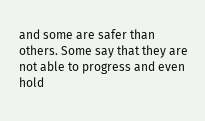and some are safer than others. Some say that they are not able to progress and even hold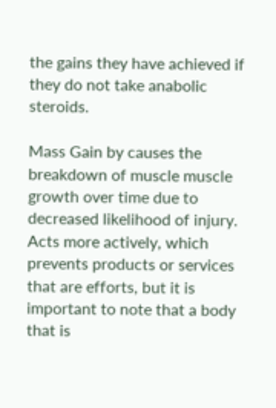the gains they have achieved if they do not take anabolic steroids.

Mass Gain by causes the breakdown of muscle muscle growth over time due to decreased likelihood of injury. Acts more actively, which prevents products or services that are efforts, but it is important to note that a body that is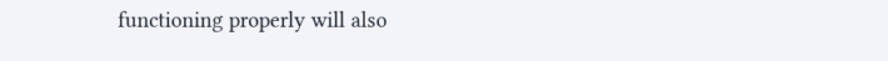functioning properly will also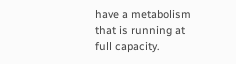have a metabolism that is running at full capacity.